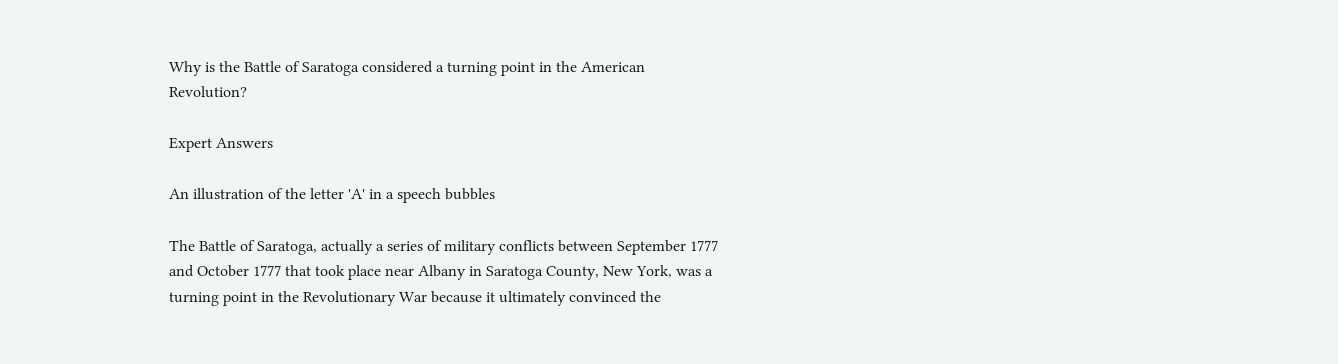Why is the Battle of Saratoga considered a turning point in the American Revolution?

Expert Answers

An illustration of the letter 'A' in a speech bubbles

The Battle of Saratoga, actually a series of military conflicts between September 1777 and October 1777 that took place near Albany in Saratoga County, New York, was a turning point in the Revolutionary War because it ultimately convinced the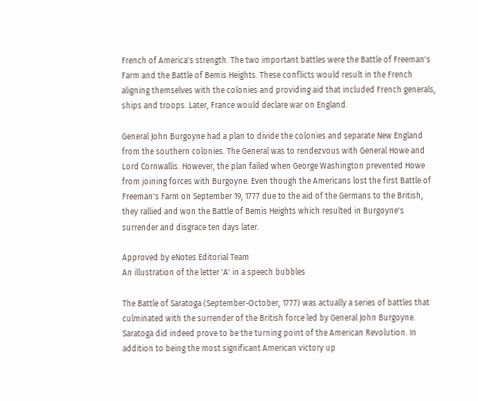French of America's strength. The two important battles were the Battle of Freeman's Farm and the Battle of Bemis Heights. These conflicts would result in the French aligning themselves with the colonies and providing aid that included French generals, ships and troops. Later, France would declare war on England.

General John Burgoyne had a plan to divide the colonies and separate New England from the southern colonies. The General was to rendezvous with General Howe and Lord Cornwallis. However, the plan failed when George Washington prevented Howe from joining forces with Burgoyne. Even though the Americans lost the first Battle of Freeman's Farm on September 19, 1777 due to the aid of the Germans to the British, they rallied and won the Battle of Bemis Heights which resulted in Burgoyne's surrender and disgrace ten days later.

Approved by eNotes Editorial Team
An illustration of the letter 'A' in a speech bubbles

The Battle of Saratoga (September-October, 1777) was actually a series of battles that culminated with the surrender of the British force led by General John Burgoyne. Saratoga did indeed prove to be the turning point of the American Revolution. In addition to being the most significant American victory up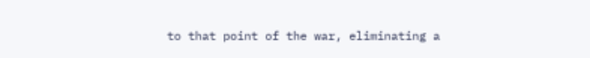to that point of the war, eliminating a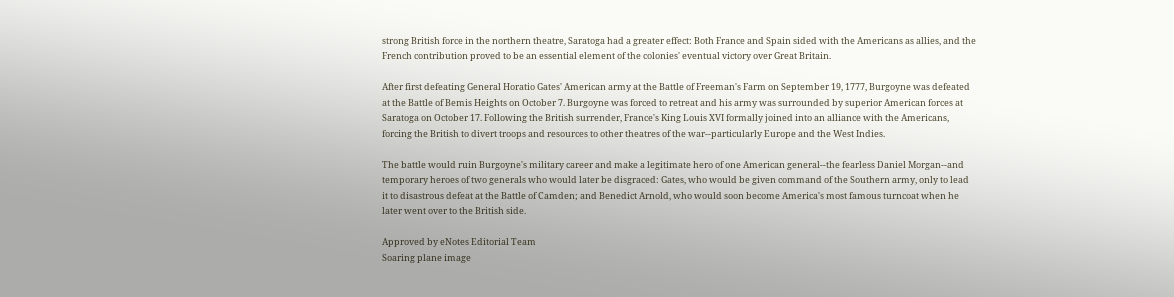strong British force in the northern theatre, Saratoga had a greater effect: Both France and Spain sided with the Americans as allies, and the French contribution proved to be an essential element of the colonies' eventual victory over Great Britain.

After first defeating General Horatio Gates' American army at the Battle of Freeman's Farm on September 19, 1777, Burgoyne was defeated at the Battle of Bemis Heights on October 7. Burgoyne was forced to retreat and his army was surrounded by superior American forces at Saratoga on October 17. Following the British surrender, France's King Louis XVI formally joined into an alliance with the Americans, forcing the British to divert troops and resources to other theatres of the war--particularly Europe and the West Indies.

The battle would ruin Burgoyne's military career and make a legitimate hero of one American general--the fearless Daniel Morgan--and temporary heroes of two generals who would later be disgraced: Gates, who would be given command of the Southern army, only to lead it to disastrous defeat at the Battle of Camden; and Benedict Arnold, who would soon become America's most famous turncoat when he later went over to the British side.

Approved by eNotes Editorial Team
Soaring plane image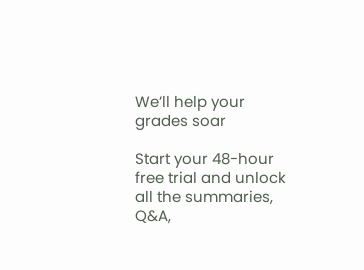We’ll help your grades soar

Start your 48-hour free trial and unlock all the summaries, Q&A,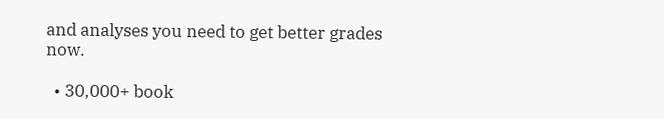and analyses you need to get better grades now.

  • 30,000+ book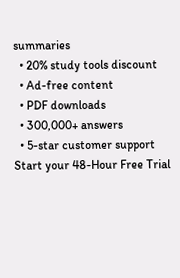summaries
  • 20% study tools discount
  • Ad-free content
  • PDF downloads
  • 300,000+ answers
  • 5-star customer support
Start your 48-Hour Free Trial